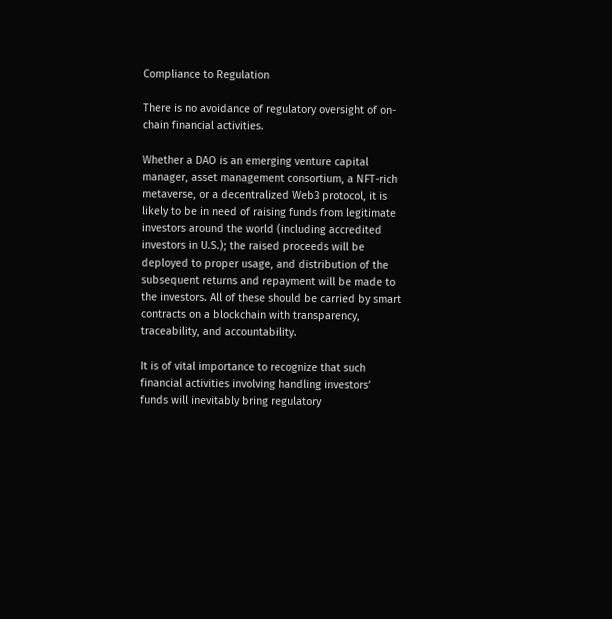Compliance to Regulation

There is no avoidance of regulatory oversight of on-chain financial activities.

Whether a DAO is an emerging venture capital manager, asset management consortium, a NFT-rich metaverse, or a decentralized Web3 protocol, it is likely to be in need of raising funds from legitimate investors around the world (including accredited investors in U.S.); the raised proceeds will be deployed to proper usage, and distribution of the subsequent returns and repayment will be made to the investors. All of these should be carried by smart contracts on a blockchain with transparency, traceability, and accountability.

It is of vital importance to recognize that such financial activities involving handling investors’ funds will inevitably bring regulatory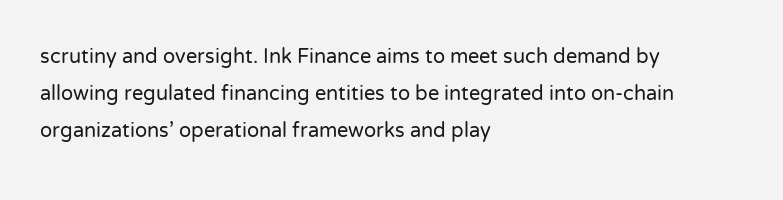scrutiny and oversight. Ink Finance aims to meet such demand by allowing regulated financing entities to be integrated into on-chain organizations’ operational frameworks and play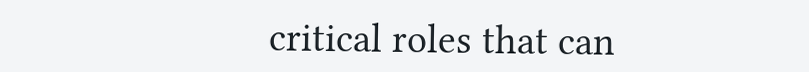critical roles that can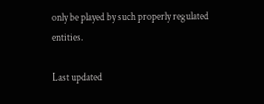only be played by such properly regulated entities.

Last updated